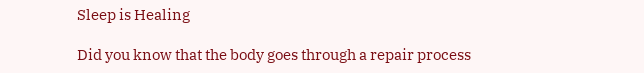Sleep is Healing

Did you know that the body goes through a repair process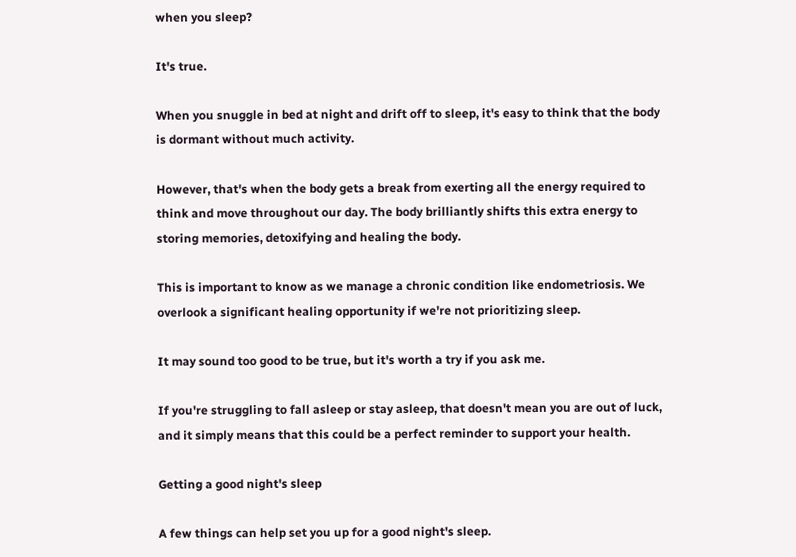when you sleep?

It's true.

When you snuggle in bed at night and drift off to sleep, it's easy to think that the body is dormant without much activity.

However, that's when the body gets a break from exerting all the energy required to think and move throughout our day. The body brilliantly shifts this extra energy to storing memories, detoxifying and healing the body.

This is important to know as we manage a chronic condition like endometriosis. We overlook a significant healing opportunity if we're not prioritizing sleep.

It may sound too good to be true, but it's worth a try if you ask me.

If you're struggling to fall asleep or stay asleep, that doesn't mean you are out of luck, and it simply means that this could be a perfect reminder to support your health.

Getting a good night's sleep

A few things can help set you up for a good night's sleep.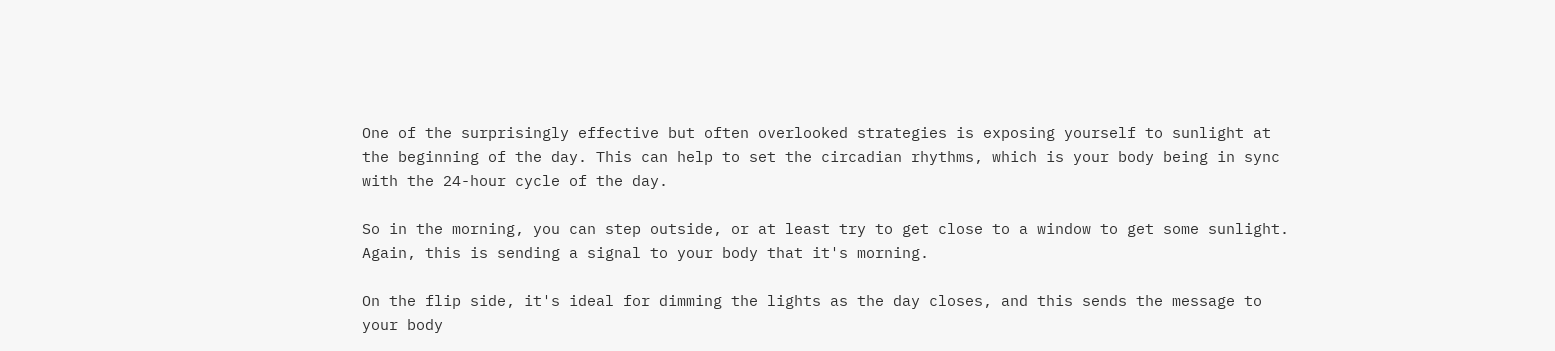One of the surprisingly effective but often overlooked strategies is exposing yourself to sunlight at the beginning of the day. This can help to set the circadian rhythms, which is your body being in sync with the 24-hour cycle of the day.

So in the morning, you can step outside, or at least try to get close to a window to get some sunlight. Again, this is sending a signal to your body that it's morning.

On the flip side, it's ideal for dimming the lights as the day closes, and this sends the message to your body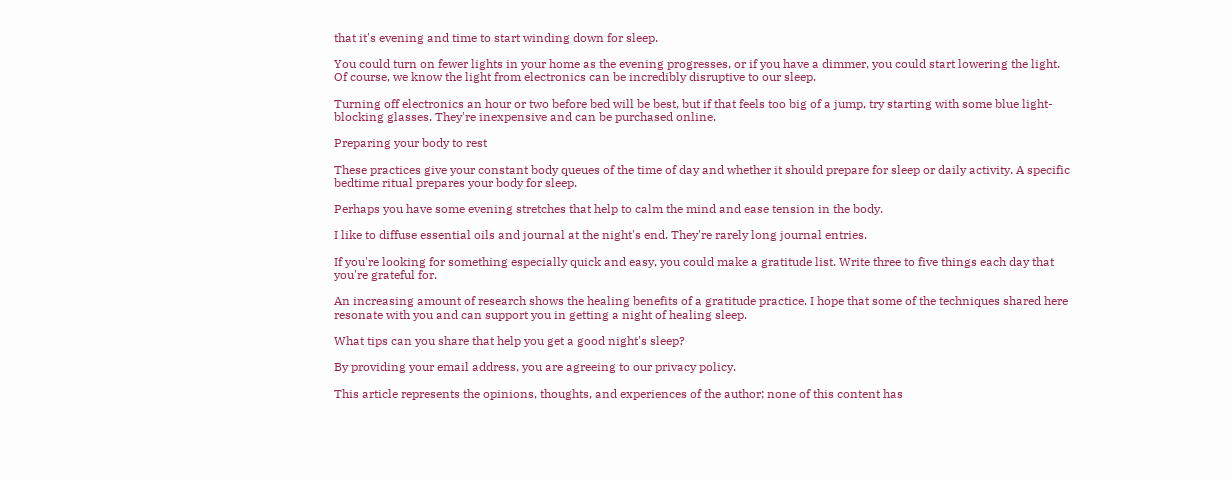that it's evening and time to start winding down for sleep.

You could turn on fewer lights in your home as the evening progresses, or if you have a dimmer, you could start lowering the light. Of course, we know the light from electronics can be incredibly disruptive to our sleep.

Turning off electronics an hour or two before bed will be best, but if that feels too big of a jump, try starting with some blue light-blocking glasses. They're inexpensive and can be purchased online.

Preparing your body to rest

These practices give your constant body queues of the time of day and whether it should prepare for sleep or daily activity. A specific bedtime ritual prepares your body for sleep.

Perhaps you have some evening stretches that help to calm the mind and ease tension in the body.

I like to diffuse essential oils and journal at the night's end. They're rarely long journal entries.

If you're looking for something especially quick and easy, you could make a gratitude list. Write three to five things each day that you're grateful for.

An increasing amount of research shows the healing benefits of a gratitude practice. I hope that some of the techniques shared here resonate with you and can support you in getting a night of healing sleep.

What tips can you share that help you get a good night's sleep?

By providing your email address, you are agreeing to our privacy policy.

This article represents the opinions, thoughts, and experiences of the author; none of this content has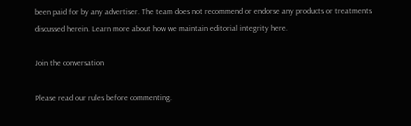been paid for by any advertiser. The team does not recommend or endorse any products or treatments discussed herein. Learn more about how we maintain editorial integrity here.

Join the conversation

Please read our rules before commenting.